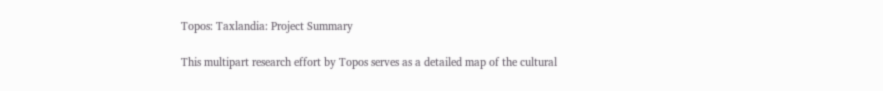Topos: Taxlandia: Project Summary

This multipart research effort by Topos serves as a detailed map of the cultural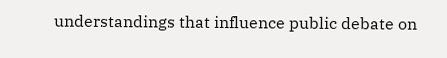understandings that influence public debate on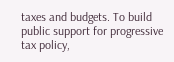taxes and budgets. To build public support for progressive tax policy,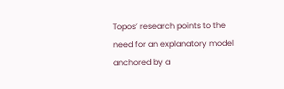Topos’ research points to the need for an explanatory model anchored by a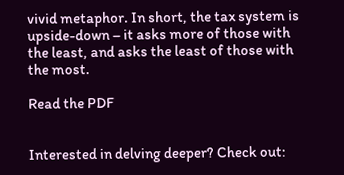vivid metaphor. In short, the tax system is upside-down – it asks more of those with the least, and asks the least of those with the most.

Read the PDF


Interested in delving deeper? Check out: